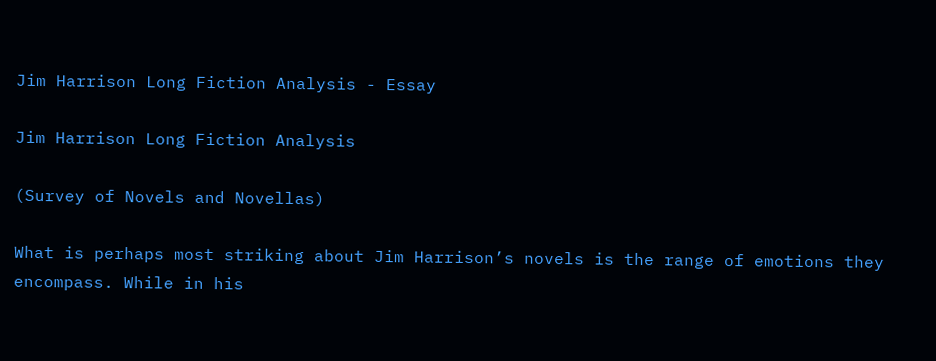Jim Harrison Long Fiction Analysis - Essay

Jim Harrison Long Fiction Analysis

(Survey of Novels and Novellas)

What is perhaps most striking about Jim Harrison’s novels is the range of emotions they encompass. While in his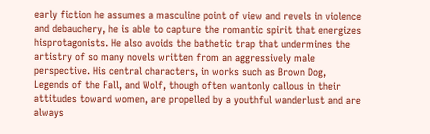early fiction he assumes a masculine point of view and revels in violence and debauchery, he is able to capture the romantic spirit that energizes hisprotagonists. He also avoids the bathetic trap that undermines the artistry of so many novels written from an aggressively male perspective. His central characters, in works such as Brown Dog, Legends of the Fall, and Wolf, though often wantonly callous in their attitudes toward women, are propelled by a youthful wanderlust and are always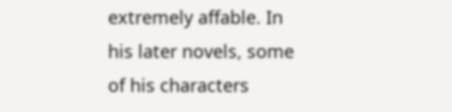extremely affable. In his later novels, some of his characters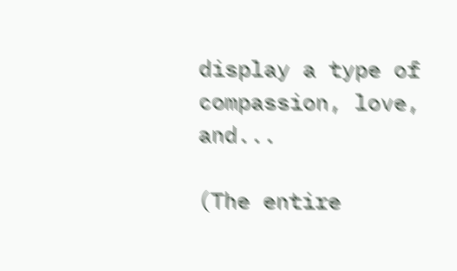display a type of compassion, love, and...

(The entire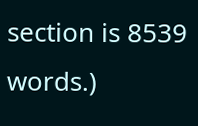section is 8539 words.)